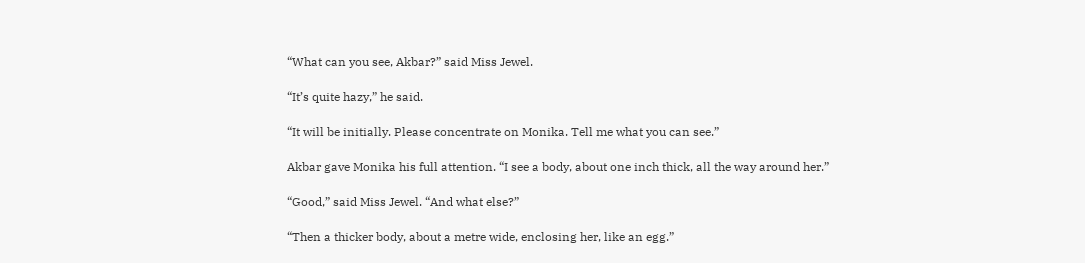“What can you see, Akbar?” said Miss Jewel.

“It’s quite hazy,” he said.

“It will be initially. Please concentrate on Monika. Tell me what you can see.”

Akbar gave Monika his full attention. “I see a body, about one inch thick, all the way around her.”

“Good,” said Miss Jewel. “And what else?”

“Then a thicker body, about a metre wide, enclosing her, like an egg.”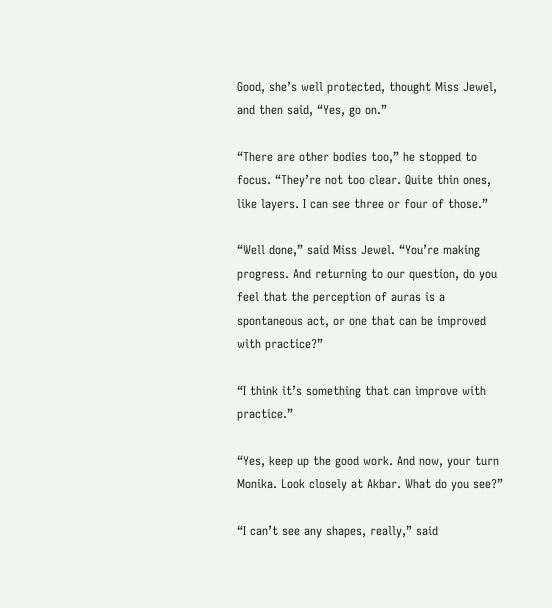Good, she’s well protected, thought Miss Jewel, and then said, “Yes, go on.”

“There are other bodies too,” he stopped to focus. “They’re not too clear. Quite thin ones, like layers. I can see three or four of those.”

“Well done,” said Miss Jewel. “You’re making progress. And returning to our question, do you feel that the perception of auras is a spontaneous act, or one that can be improved with practice?”

“I think it’s something that can improve with practice.”

“Yes, keep up the good work. And now, your turn Monika. Look closely at Akbar. What do you see?”

“I can’t see any shapes, really,” said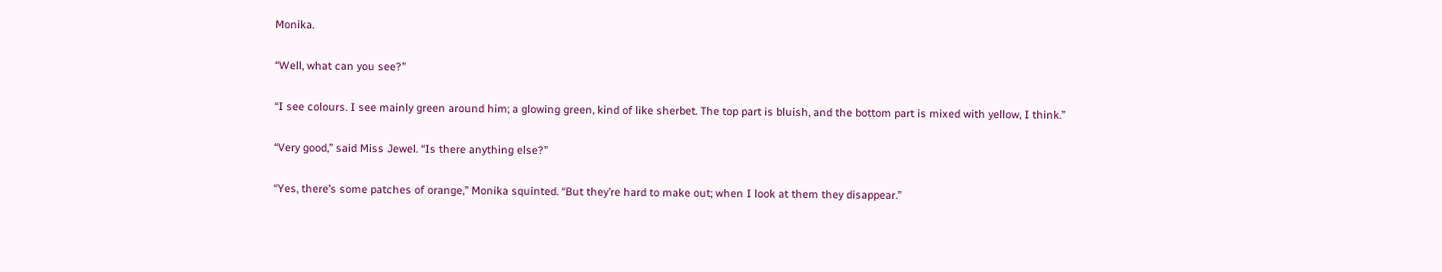Monika.

“Well, what can you see?”

“I see colours. I see mainly green around him; a glowing green, kind of like sherbet. The top part is bluish, and the bottom part is mixed with yellow, I think.”

“Very good,” said Miss Jewel. “Is there anything else?”

“Yes, there’s some patches of orange,” Monika squinted. “But they’re hard to make out; when I look at them they disappear.”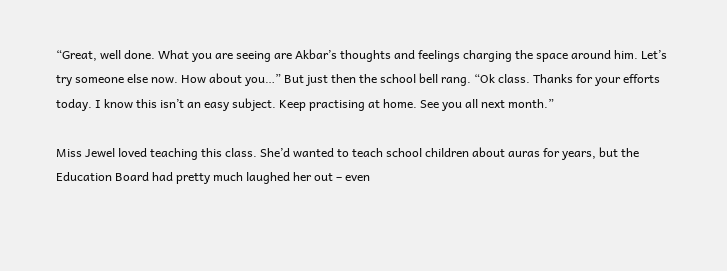“Great, well done. What you are seeing are Akbar’s thoughts and feelings charging the space around him. Let’s try someone else now. How about you…” But just then the school bell rang. “Ok class. Thanks for your efforts today. I know this isn’t an easy subject. Keep practising at home. See you all next month.”

Miss Jewel loved teaching this class. She’d wanted to teach school children about auras for years, but the Education Board had pretty much laughed her out – even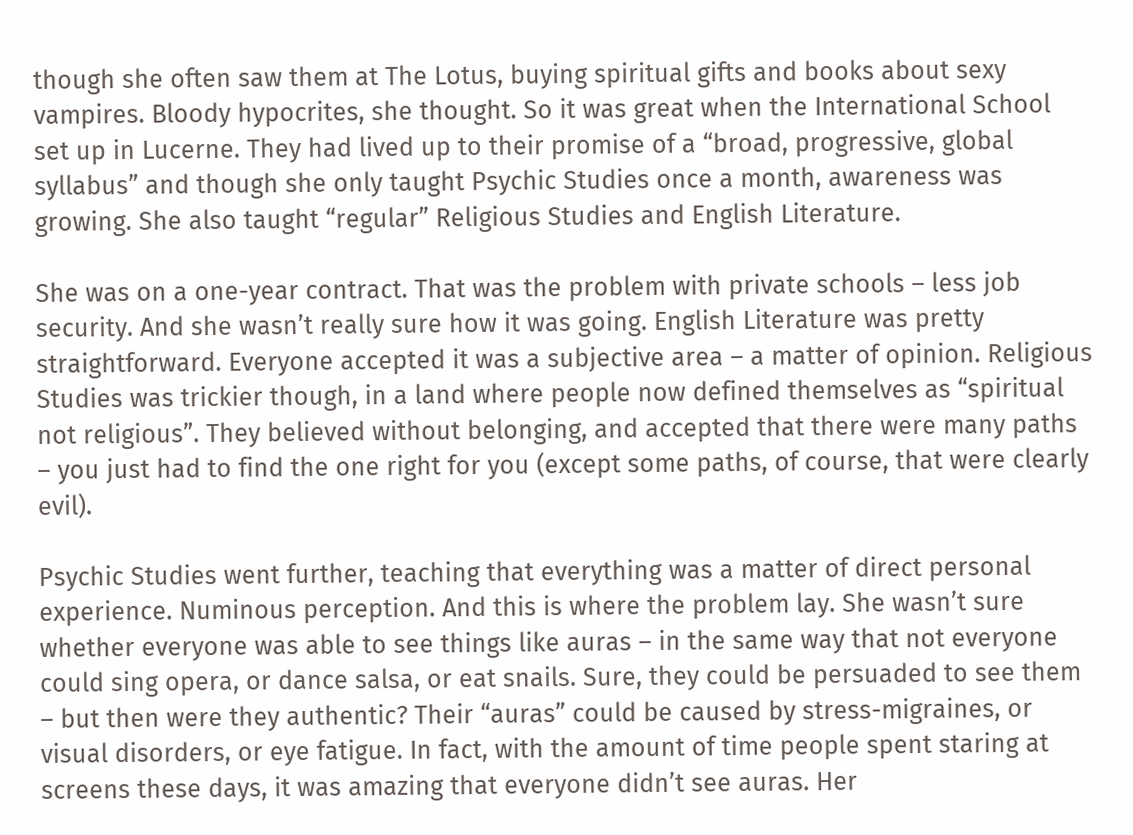though she often saw them at The Lotus, buying spiritual gifts and books about sexy vampires. Bloody hypocrites, she thought. So it was great when the International School set up in Lucerne. They had lived up to their promise of a “broad, progressive, global syllabus” and though she only taught Psychic Studies once a month, awareness was growing. She also taught “regular” Religious Studies and English Literature.

She was on a one-year contract. That was the problem with private schools – less job security. And she wasn’t really sure how it was going. English Literature was pretty straightforward. Everyone accepted it was a subjective area – a matter of opinion. Religious Studies was trickier though, in a land where people now defined themselves as “spiritual not religious”. They believed without belonging, and accepted that there were many paths – you just had to find the one right for you (except some paths, of course, that were clearly evil).

Psychic Studies went further, teaching that everything was a matter of direct personal experience. Numinous perception. And this is where the problem lay. She wasn’t sure whether everyone was able to see things like auras – in the same way that not everyone could sing opera, or dance salsa, or eat snails. Sure, they could be persuaded to see them – but then were they authentic? Their “auras” could be caused by stress-migraines, or visual disorders, or eye fatigue. In fact, with the amount of time people spent staring at screens these days, it was amazing that everyone didn’t see auras. Her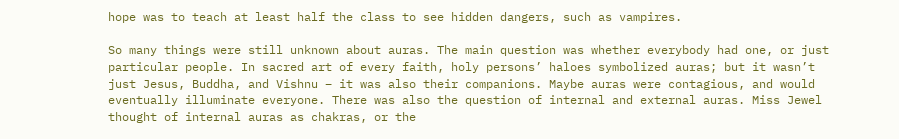hope was to teach at least half the class to see hidden dangers, such as vampires.

So many things were still unknown about auras. The main question was whether everybody had one, or just particular people. In sacred art of every faith, holy persons’ haloes symbolized auras; but it wasn’t just Jesus, Buddha, and Vishnu – it was also their companions. Maybe auras were contagious, and would eventually illuminate everyone. There was also the question of internal and external auras. Miss Jewel thought of internal auras as chakras, or the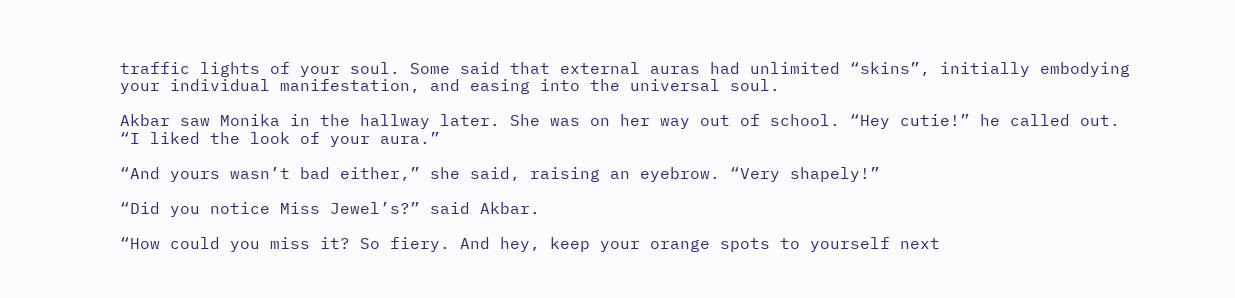traffic lights of your soul. Some said that external auras had unlimited “skins”, initially embodying your individual manifestation, and easing into the universal soul.

Akbar saw Monika in the hallway later. She was on her way out of school. “Hey cutie!” he called out. “I liked the look of your aura.”

“And yours wasn’t bad either,” she said, raising an eyebrow. “Very shapely!”

“Did you notice Miss Jewel’s?” said Akbar.

“How could you miss it? So fiery. And hey, keep your orange spots to yourself next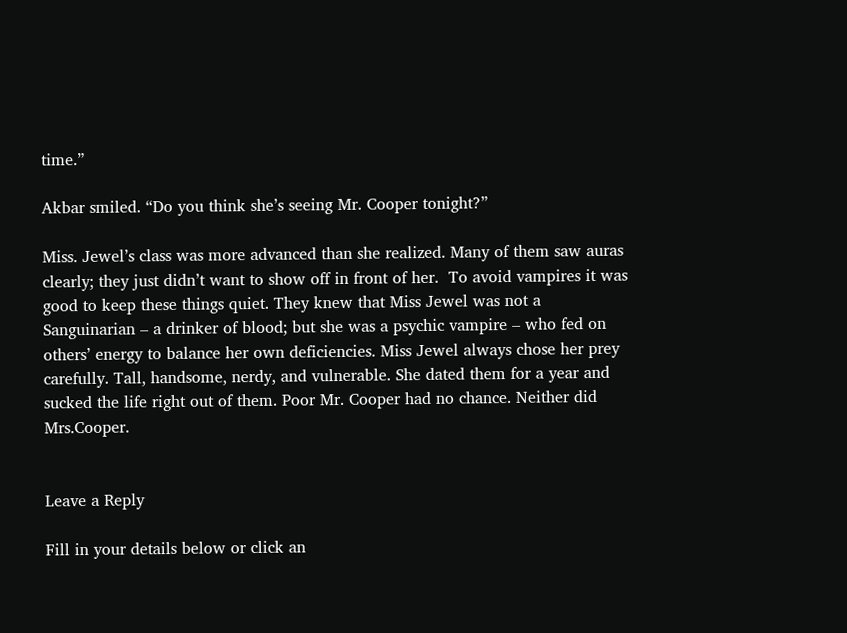time.”

Akbar smiled. “Do you think she’s seeing Mr. Cooper tonight?”

Miss. Jewel’s class was more advanced than she realized. Many of them saw auras clearly; they just didn’t want to show off in front of her.  To avoid vampires it was good to keep these things quiet. They knew that Miss Jewel was not a Sanguinarian – a drinker of blood; but she was a psychic vampire – who fed on others’ energy to balance her own deficiencies. Miss Jewel always chose her prey carefully. Tall, handsome, nerdy, and vulnerable. She dated them for a year and sucked the life right out of them. Poor Mr. Cooper had no chance. Neither did Mrs.Cooper.


Leave a Reply

Fill in your details below or click an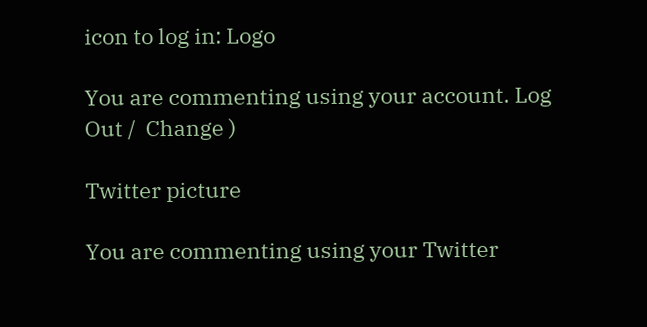icon to log in: Logo

You are commenting using your account. Log Out /  Change )

Twitter picture

You are commenting using your Twitter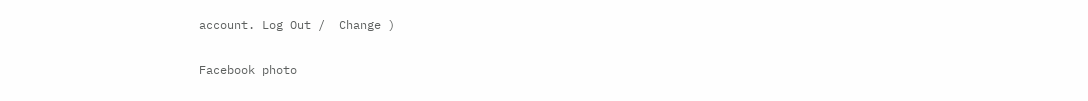account. Log Out /  Change )

Facebook photo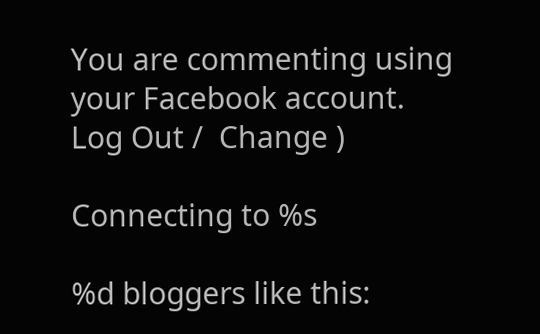You are commenting using your Facebook account. Log Out /  Change )

Connecting to %s

%d bloggers like this: